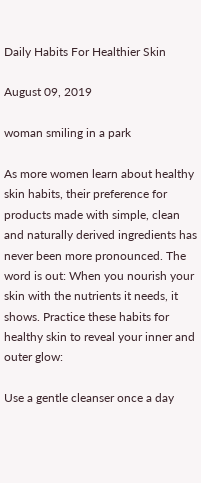Daily Habits For Healthier Skin

August 09, 2019

woman smiling in a park

As more women learn about healthy skin habits, their preference for products made with simple, clean and naturally derived ingredients has never been more pronounced. The word is out: When you nourish your skin with the nutrients it needs, it shows. Practice these habits for healthy skin to reveal your inner and outer glow:

Use a gentle cleanser once a day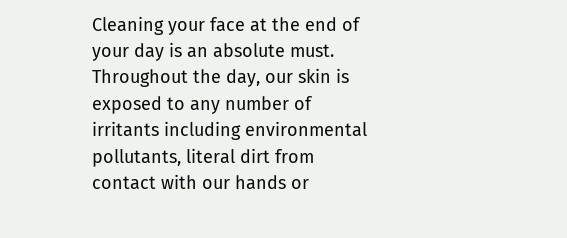Cleaning your face at the end of your day is an absolute must. Throughout the day, our skin is exposed to any number of irritants including environmental pollutants, literal dirt from contact with our hands or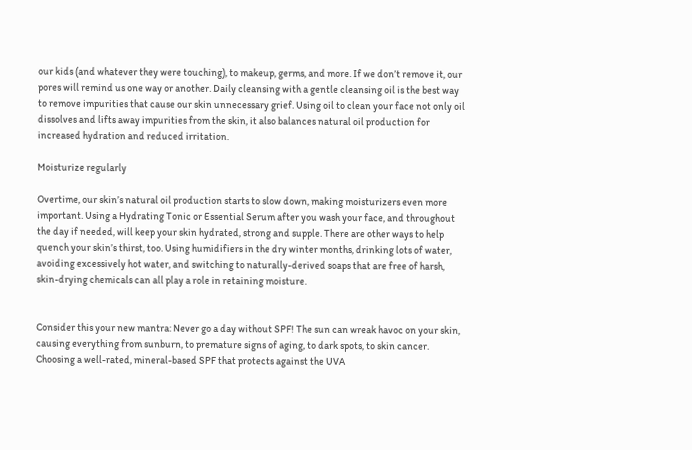our kids (and whatever they were touching), to makeup, germs, and more. If we don’t remove it, our pores will remind us one way or another. Daily cleansing with a gentle cleansing oil is the best way to remove impurities that cause our skin unnecessary grief. Using oil to clean your face not only oil dissolves and lifts away impurities from the skin, it also balances natural oil production for increased hydration and reduced irritation.

Moisturize regularly

Overtime, our skin’s natural oil production starts to slow down, making moisturizers even more important. Using a Hydrating Tonic or Essential Serum after you wash your face, and throughout the day if needed, will keep your skin hydrated, strong and supple. There are other ways to help quench your skin’s thirst, too. Using humidifiers in the dry winter months, drinking lots of water, avoiding excessively hot water, and switching to naturally-derived soaps that are free of harsh, skin-drying chemicals can all play a role in retaining moisture.


Consider this your new mantra: Never go a day without SPF! The sun can wreak havoc on your skin, causing everything from sunburn, to premature signs of aging, to dark spots, to skin cancer. Choosing a well-rated, mineral-based SPF that protects against the UVA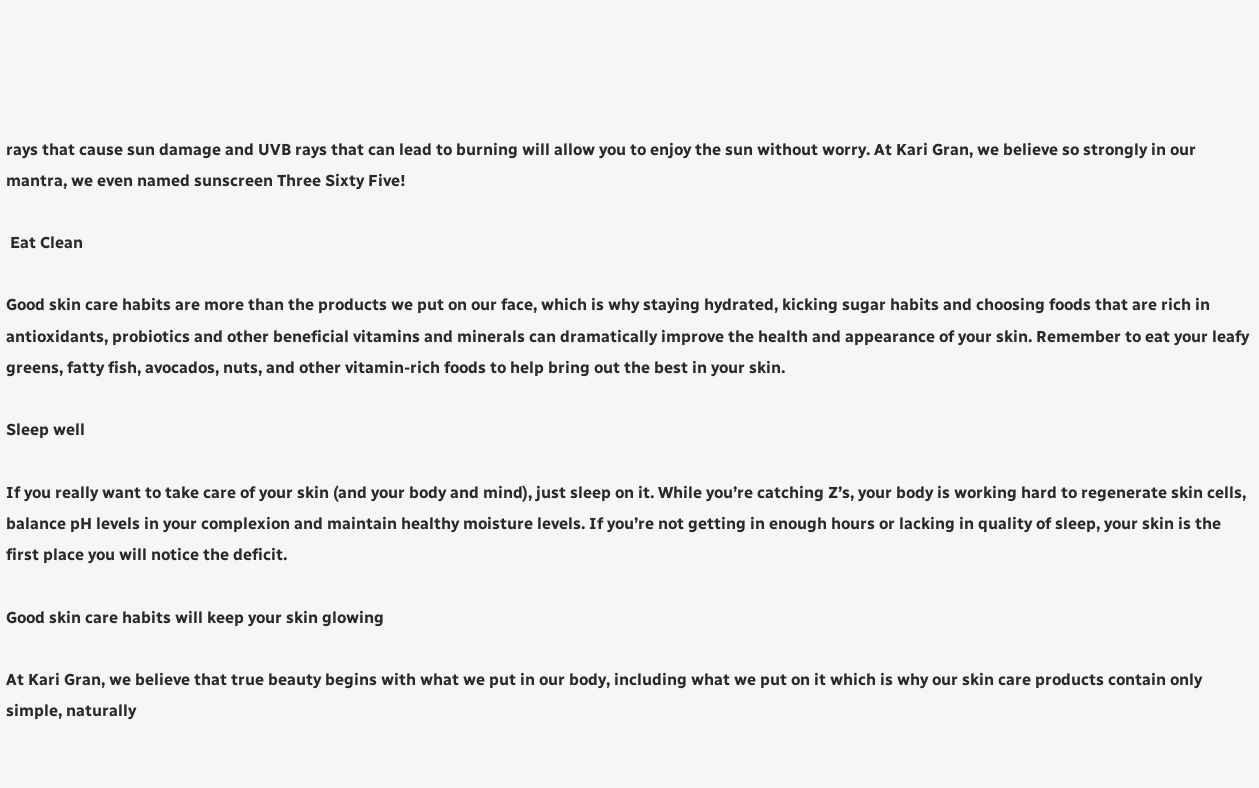rays that cause sun damage and UVB rays that can lead to burning will allow you to enjoy the sun without worry. At Kari Gran, we believe so strongly in our mantra, we even named sunscreen Three Sixty Five!

 Eat Clean

Good skin care habits are more than the products we put on our face, which is why staying hydrated, kicking sugar habits and choosing foods that are rich in antioxidants, probiotics and other beneficial vitamins and minerals can dramatically improve the health and appearance of your skin. Remember to eat your leafy greens, fatty fish, avocados, nuts, and other vitamin-rich foods to help bring out the best in your skin.

Sleep well

If you really want to take care of your skin (and your body and mind), just sleep on it. While you’re catching Z’s, your body is working hard to regenerate skin cells, balance pH levels in your complexion and maintain healthy moisture levels. If you’re not getting in enough hours or lacking in quality of sleep, your skin is the first place you will notice the deficit.

Good skin care habits will keep your skin glowing

At Kari Gran, we believe that true beauty begins with what we put in our body, including what we put on it which is why our skin care products contain only simple, naturally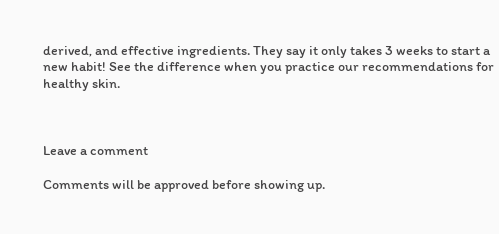derived, and effective ingredients. They say it only takes 3 weeks to start a new habit! See the difference when you practice our recommendations for healthy skin.



Leave a comment

Comments will be approved before showing up.